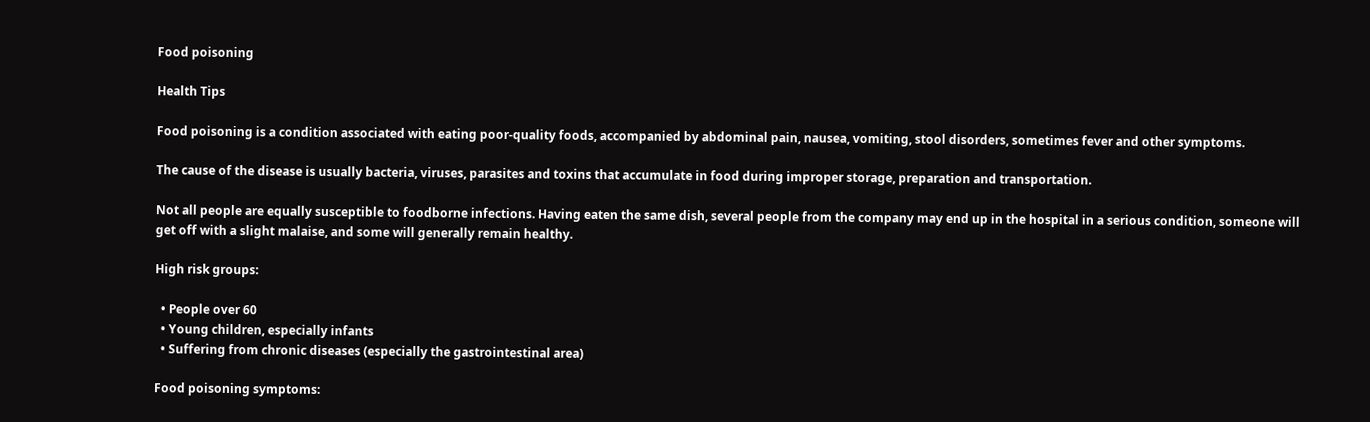Food poisoning

Health Tips

Food poisoning is a condition associated with eating poor-quality foods, accompanied by abdominal pain, nausea, vomiting, stool disorders, sometimes fever and other symptoms.

The cause of the disease is usually bacteria, viruses, parasites and toxins that accumulate in food during improper storage, preparation and transportation.

Not all people are equally susceptible to foodborne infections. Having eaten the same dish, several people from the company may end up in the hospital in a serious condition, someone will get off with a slight malaise, and some will generally remain healthy.

High risk groups:

  • People over 60
  • Young children, especially infants
  • Suffering from chronic diseases (especially the gastrointestinal area)

Food poisoning symptoms: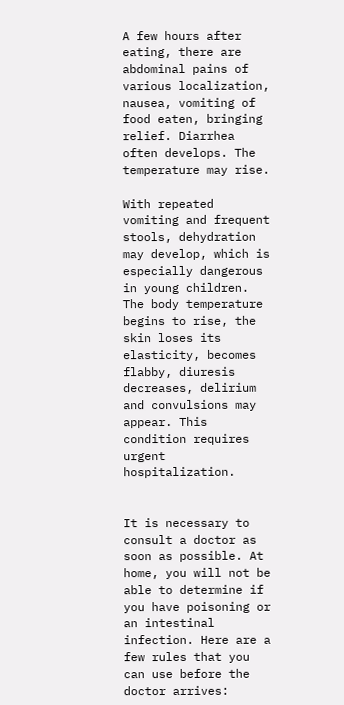A few hours after eating, there are abdominal pains of various localization, nausea, vomiting of food eaten, bringing relief. Diarrhea often develops. The temperature may rise.

With repeated vomiting and frequent stools, dehydration may develop, which is especially dangerous in young children. The body temperature begins to rise, the skin loses its elasticity, becomes flabby, diuresis decreases, delirium and convulsions may appear. This condition requires urgent hospitalization.


It is necessary to consult a doctor as soon as possible. At home, you will not be able to determine if you have poisoning or an intestinal infection. Here are a few rules that you can use before the doctor arrives: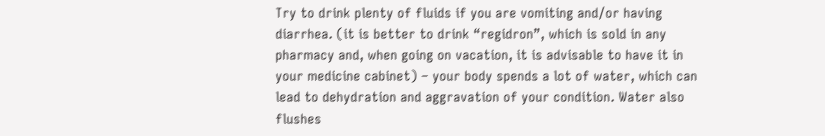Try to drink plenty of fluids if you are vomiting and/or having diarrhea. (it is better to drink “regidron”, which is sold in any pharmacy and, when going on vacation, it is advisable to have it in your medicine cabinet) – your body spends a lot of water, which can lead to dehydration and aggravation of your condition. Water also flushes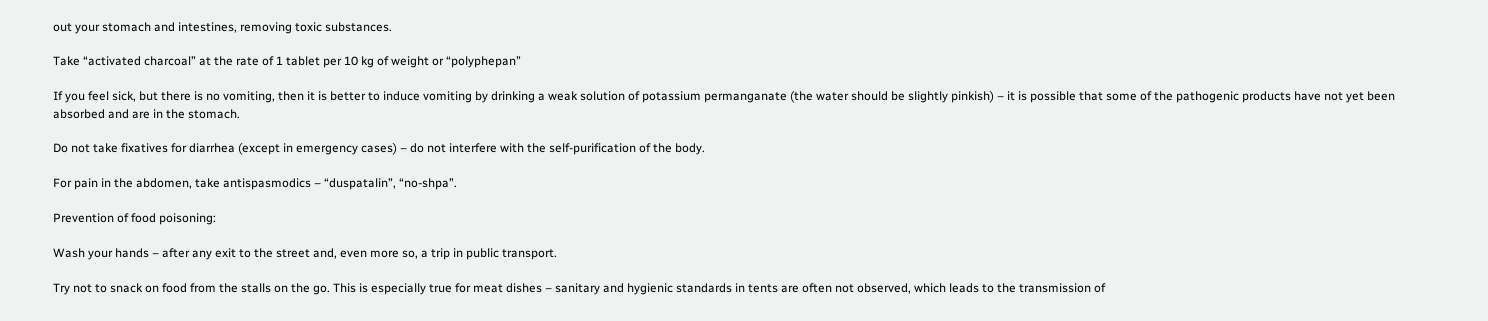out your stomach and intestines, removing toxic substances.

Take “activated charcoal” at the rate of 1 tablet per 10 kg of weight or “polyphepan”

If you feel sick, but there is no vomiting, then it is better to induce vomiting by drinking a weak solution of potassium permanganate (the water should be slightly pinkish) – it is possible that some of the pathogenic products have not yet been absorbed and are in the stomach.

Do not take fixatives for diarrhea (except in emergency cases) – do not interfere with the self-purification of the body.

For pain in the abdomen, take antispasmodics – “duspatalin”, “no-shpa”.

Prevention of food poisoning:

Wash your hands – after any exit to the street and, even more so, a trip in public transport.

Try not to snack on food from the stalls on the go. This is especially true for meat dishes – sanitary and hygienic standards in tents are often not observed, which leads to the transmission of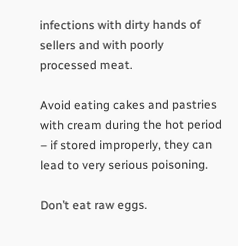infections with dirty hands of sellers and with poorly processed meat.

Avoid eating cakes and pastries with cream during the hot period – if stored improperly, they can lead to very serious poisoning.

Don’t eat raw eggs.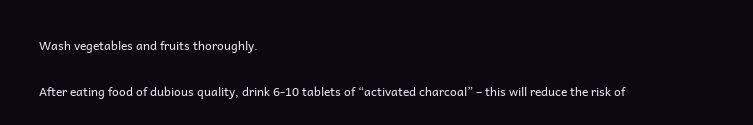Wash vegetables and fruits thoroughly.

After eating food of dubious quality, drink 6-10 tablets of “activated charcoal” – this will reduce the risk of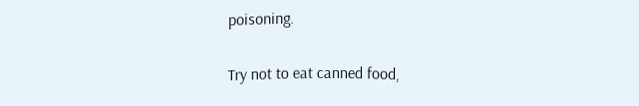poisoning.

Try not to eat canned food,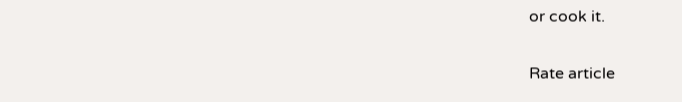or cook it.

Rate article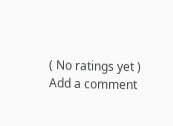( No ratings yet )
Add a comment